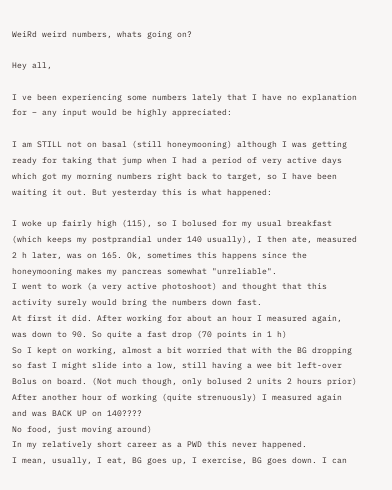WeiRd weird numbers, whats going on?

Hey all,

I ve been experiencing some numbers lately that I have no explanation for – any input would be highly appreciated:

I am STILL not on basal (still honeymooning) although I was getting ready for taking that jump when I had a period of very active days which got my morning numbers right back to target, so I have been waiting it out. But yesterday this is what happened:

I woke up fairly high (115), so I bolused for my usual breakfast (which keeps my postprandial under 140 usually), I then ate, measured 2 h later, was on 165. Ok, sometimes this happens since the honeymooning makes my pancreas somewhat "unreliable".
I went to work (a very active photoshoot) and thought that this activity surely would bring the numbers down fast.
At first it did. After working for about an hour I measured again, was down to 90. So quite a fast drop (70 points in 1 h)
So I kept on working, almost a bit worried that with the BG dropping so fast I might slide into a low, still having a wee bit left-over Bolus on board. (Not much though, only bolused 2 units 2 hours prior)
After another hour of working (quite strenuously) I measured again and was BACK UP on 140????
No food, just moving around)
In my relatively short career as a PWD this never happened.
I mean, usually, I eat, BG goes up, I exercise, BG goes down. I can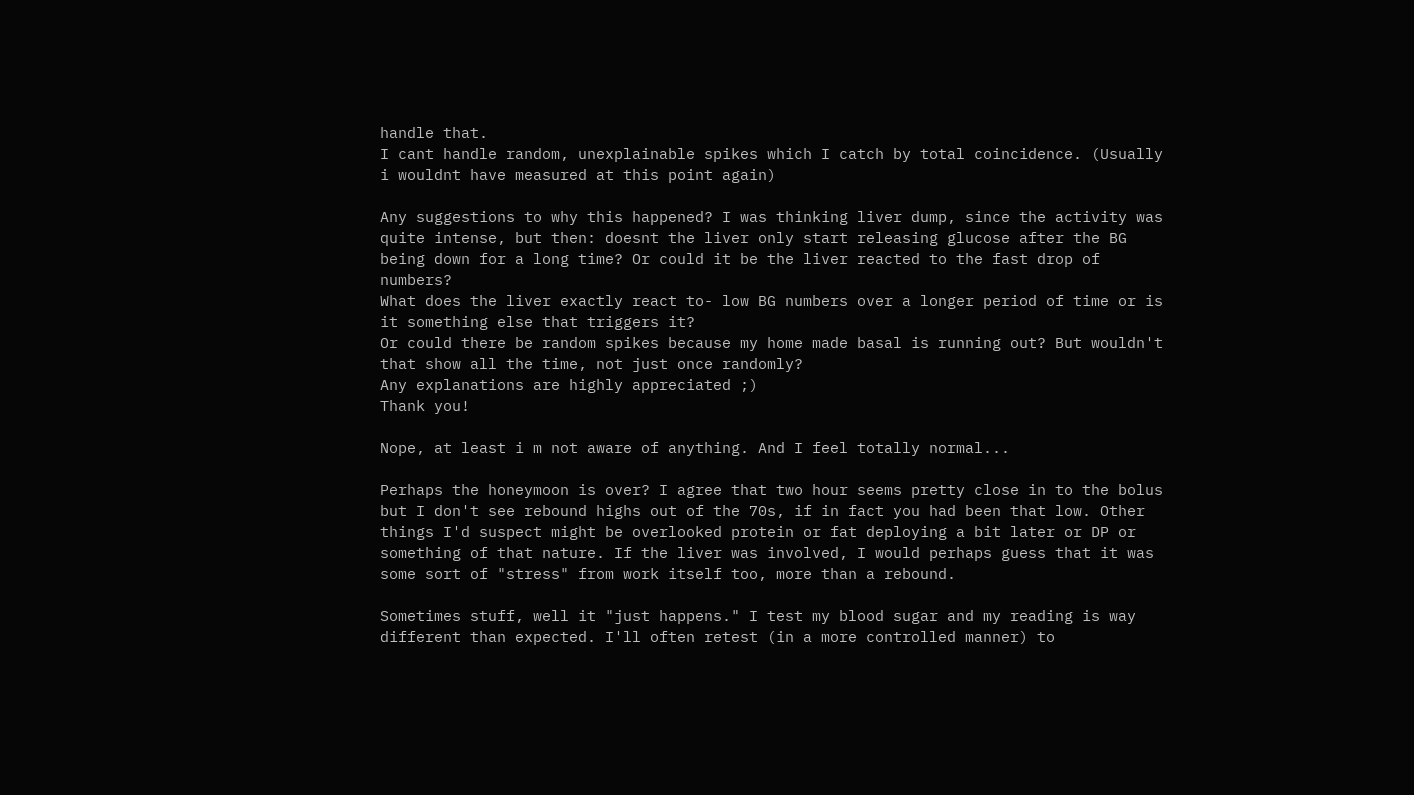handle that.
I cant handle random, unexplainable spikes which I catch by total coincidence. (Usually i wouldnt have measured at this point again)

Any suggestions to why this happened? I was thinking liver dump, since the activity was quite intense, but then: doesnt the liver only start releasing glucose after the BG being down for a long time? Or could it be the liver reacted to the fast drop of numbers?
What does the liver exactly react to- low BG numbers over a longer period of time or is it something else that triggers it?
Or could there be random spikes because my home made basal is running out? But wouldn't that show all the time, not just once randomly?
Any explanations are highly appreciated ;)
Thank you!

Nope, at least i m not aware of anything. And I feel totally normal...

Perhaps the honeymoon is over? I agree that two hour seems pretty close in to the bolus but I don't see rebound highs out of the 70s, if in fact you had been that low. Other things I'd suspect might be overlooked protein or fat deploying a bit later or DP or something of that nature. If the liver was involved, I would perhaps guess that it was some sort of "stress" from work itself too, more than a rebound.

Sometimes stuff, well it "just happens." I test my blood sugar and my reading is way different than expected. I'll often retest (in a more controlled manner) to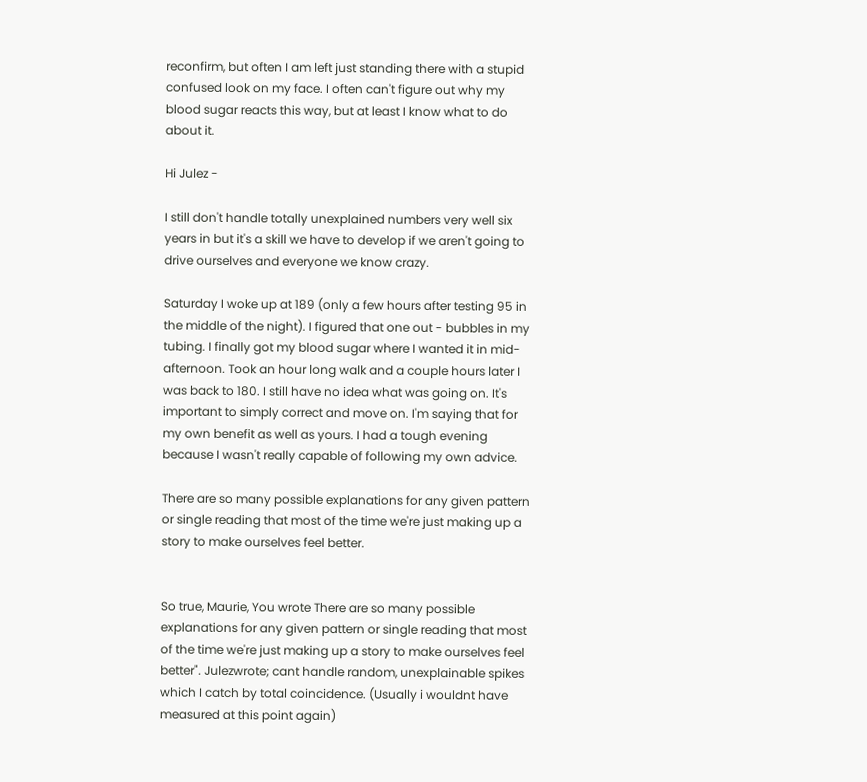reconfirm, but often I am left just standing there with a stupid confused look on my face. I often can't figure out why my blood sugar reacts this way, but at least I know what to do about it.

Hi Julez -

I still don't handle totally unexplained numbers very well six years in but it's a skill we have to develop if we aren't going to drive ourselves and everyone we know crazy.

Saturday I woke up at 189 (only a few hours after testing 95 in the middle of the night). I figured that one out - bubbles in my tubing. I finally got my blood sugar where I wanted it in mid-afternoon. Took an hour long walk and a couple hours later I was back to 180. I still have no idea what was going on. It's important to simply correct and move on. I'm saying that for my own benefit as well as yours. I had a tough evening because I wasn't really capable of following my own advice.

There are so many possible explanations for any given pattern or single reading that most of the time we're just making up a story to make ourselves feel better.


So true, Maurie, You wrote There are so many possible explanations for any given pattern or single reading that most of the time we're just making up a story to make ourselves feel better". Julezwrote; cant handle random, unexplainable spikes which I catch by total coincidence. (Usually i wouldnt have measured at this point again)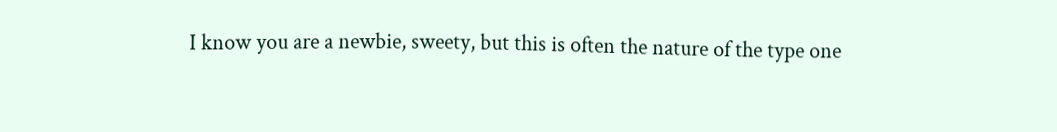I know you are a newbie, sweety, but this is often the nature of the type one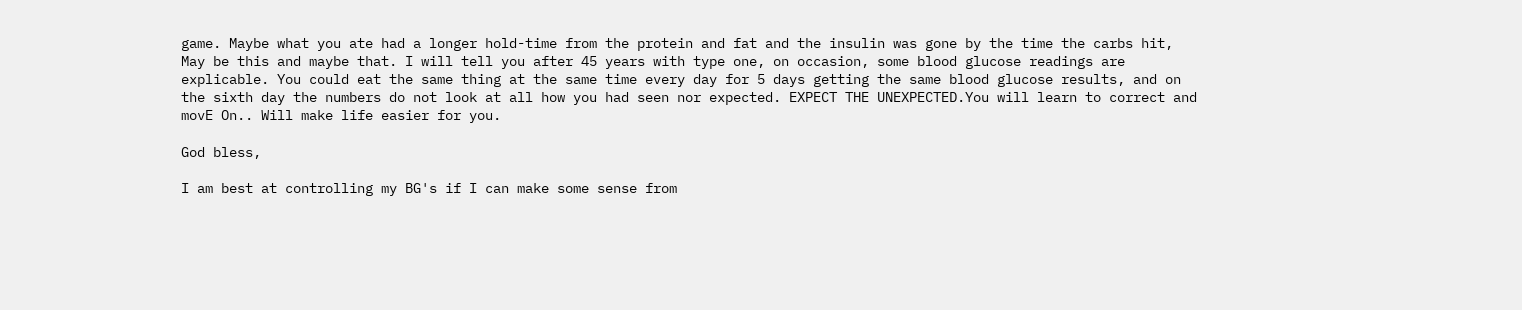game. Maybe what you ate had a longer hold-time from the protein and fat and the insulin was gone by the time the carbs hit, May be this and maybe that. I will tell you after 45 years with type one, on occasion, some blood glucose readings are explicable. You could eat the same thing at the same time every day for 5 days getting the same blood glucose results, and on the sixth day the numbers do not look at all how you had seen nor expected. EXPECT THE UNEXPECTED.You will learn to correct and movE On.. Will make life easier for you.

God bless,

I am best at controlling my BG's if I can make some sense from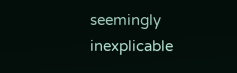seemingly inexplicable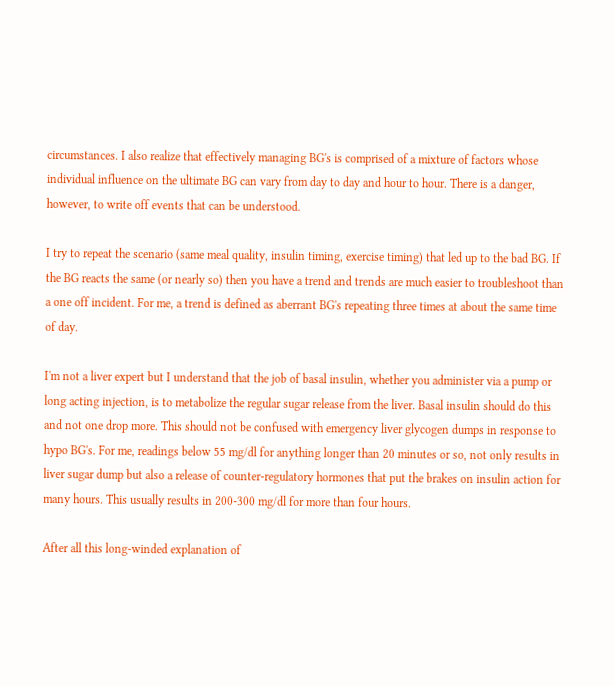circumstances. I also realize that effectively managing BG's is comprised of a mixture of factors whose individual influence on the ultimate BG can vary from day to day and hour to hour. There is a danger, however, to write off events that can be understood.

I try to repeat the scenario (same meal quality, insulin timing, exercise timing) that led up to the bad BG. If the BG reacts the same (or nearly so) then you have a trend and trends are much easier to troubleshoot than a one off incident. For me, a trend is defined as aberrant BG's repeating three times at about the same time of day.

I'm not a liver expert but I understand that the job of basal insulin, whether you administer via a pump or long acting injection, is to metabolize the regular sugar release from the liver. Basal insulin should do this and not one drop more. This should not be confused with emergency liver glycogen dumps in response to hypo BG's. For me, readings below 55 mg/dl for anything longer than 20 minutes or so, not only results in liver sugar dump but also a release of counter-regulatory hormones that put the brakes on insulin action for many hours. This usually results in 200-300 mg/dl for more than four hours.

After all this long-winded explanation of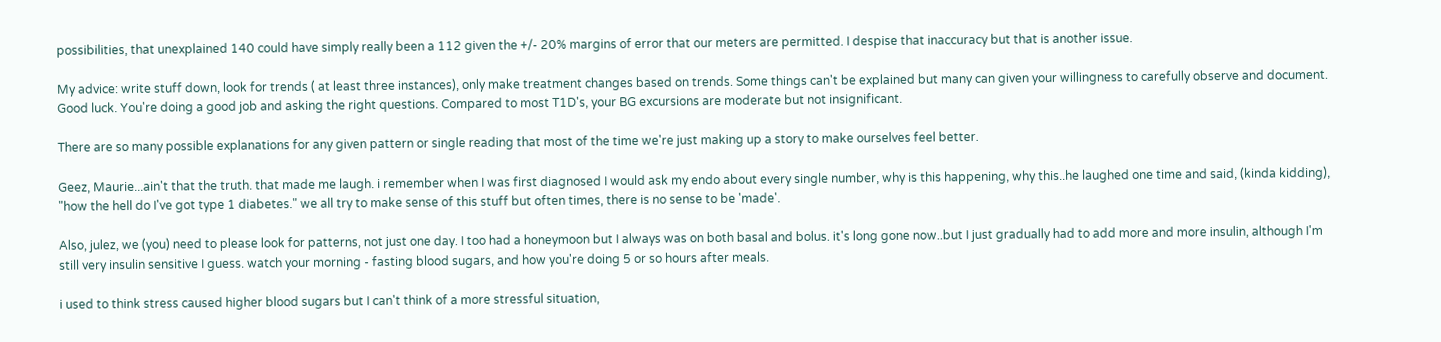possibilities, that unexplained 140 could have simply really been a 112 given the +/- 20% margins of error that our meters are permitted. I despise that inaccuracy but that is another issue.

My advice: write stuff down, look for trends ( at least three instances), only make treatment changes based on trends. Some things can't be explained but many can given your willingness to carefully observe and document. Good luck. You're doing a good job and asking the right questions. Compared to most T1D's, your BG excursions are moderate but not insignificant.

There are so many possible explanations for any given pattern or single reading that most of the time we're just making up a story to make ourselves feel better.

Geez, Maurie...ain't that the truth. that made me laugh. i remember when I was first diagnosed I would ask my endo about every single number, why is this happening, why this..he laughed one time and said, (kinda kidding), "how the hell do I've got type 1 diabetes." we all try to make sense of this stuff but often times, there is no sense to be 'made'.

Also, julez, we (you) need to please look for patterns, not just one day. I too had a honeymoon but I always was on both basal and bolus. it's long gone now..but I just gradually had to add more and more insulin, although I'm still very insulin sensitive I guess. watch your morning - fasting blood sugars, and how you're doing 5 or so hours after meals.

i used to think stress caused higher blood sugars but I can't think of a more stressful situation,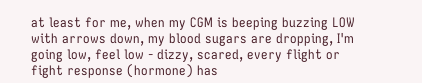at least for me, when my CGM is beeping buzzing LOW with arrows down, my blood sugars are dropping, I'm going low, feel low - dizzy, scared, every flight or fight response (hormone) has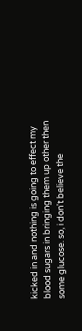kicked in and nothing is going to effect my blood sugars in bringing them up other then some glucose. so, i don't believe the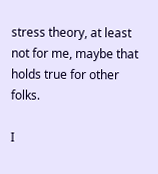stress theory, at least not for me, maybe that holds true for other folks.

I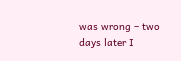was wrong – two days later I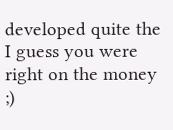developed quite the I guess you were right on the money ;)